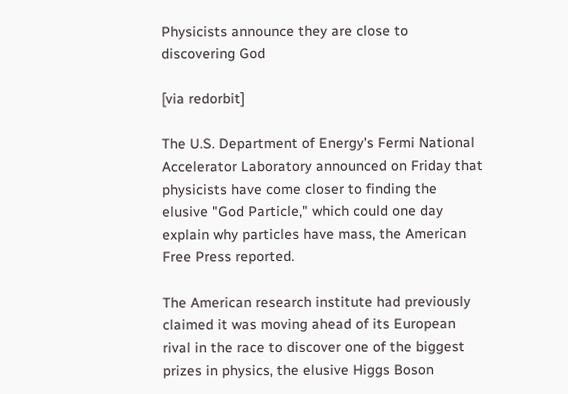Physicists announce they are close to discovering God

[via redorbit]

The U.S. Department of Energy's Fermi National Accelerator Laboratory announced on Friday that physicists have come closer to finding the elusive "God Particle," which could one day explain why particles have mass, the American Free Press reported.

The American research institute had previously claimed it was moving ahead of its European rival in the race to discover one of the biggest prizes in physics, the elusive Higgs Boson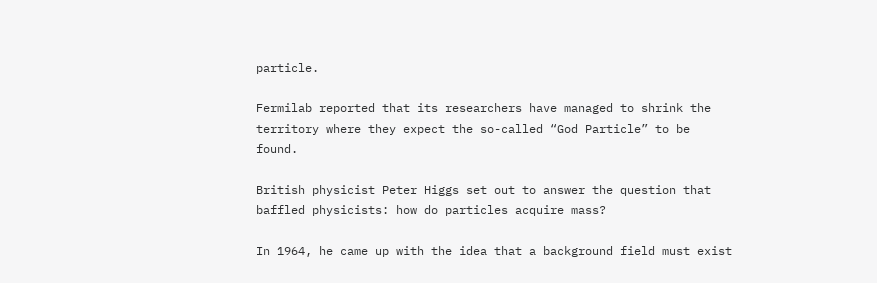particle.

Fermilab reported that its researchers have managed to shrink the territory where they expect the so-called “God Particle” to be found.

British physicist Peter Higgs set out to answer the question that baffled physicists: how do particles acquire mass?

In 1964, he came up with the idea that a background field must exist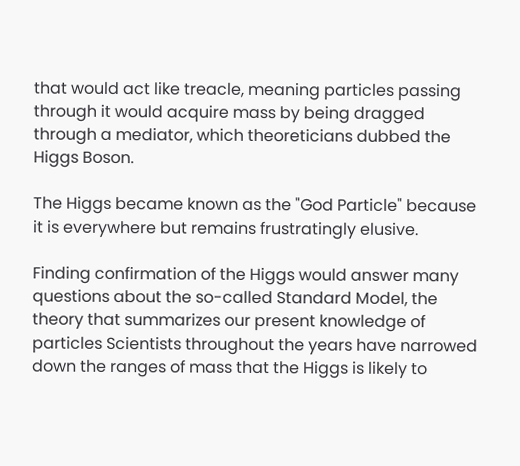that would act like treacle, meaning particles passing through it would acquire mass by being dragged through a mediator, which theoreticians dubbed the Higgs Boson.

The Higgs became known as the "God Particle" because it is everywhere but remains frustratingly elusive.

Finding confirmation of the Higgs would answer many questions about the so-called Standard Model, the theory that summarizes our present knowledge of particles Scientists throughout the years have narrowed down the ranges of mass that the Higgs is likely to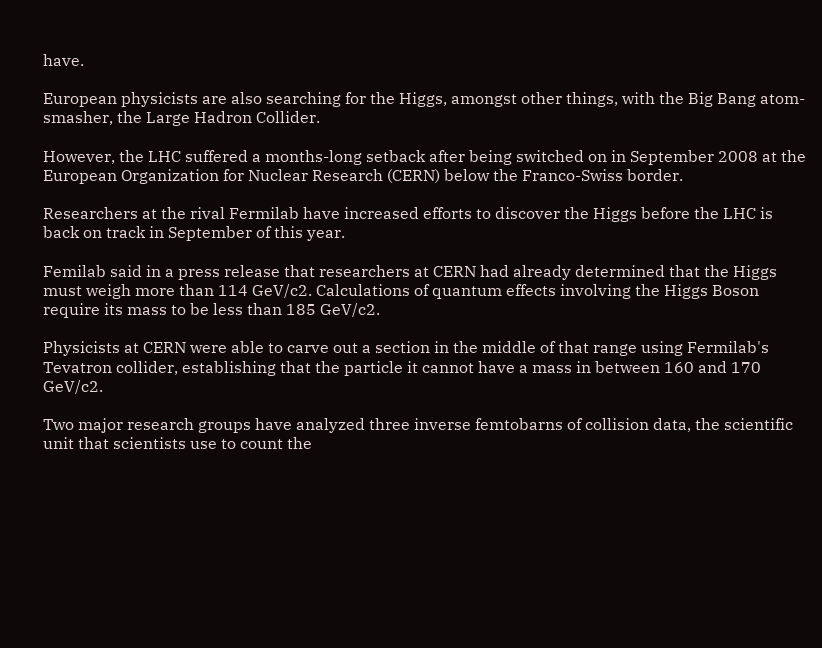have.

European physicists are also searching for the Higgs, amongst other things, with the Big Bang atom-smasher, the Large Hadron Collider.

However, the LHC suffered a months-long setback after being switched on in September 2008 at the European Organization for Nuclear Research (CERN) below the Franco-Swiss border.

Researchers at the rival Fermilab have increased efforts to discover the Higgs before the LHC is back on track in September of this year.

Femilab said in a press release that researchers at CERN had already determined that the Higgs must weigh more than 114 GeV/c2. Calculations of quantum effects involving the Higgs Boson require its mass to be less than 185 GeV/c2.

Physicists at CERN were able to carve out a section in the middle of that range using Fermilab's Tevatron collider, establishing that the particle it cannot have a mass in between 160 and 170 GeV/c2.

Two major research groups have analyzed three inverse femtobarns of collision data, the scientific unit that scientists use to count the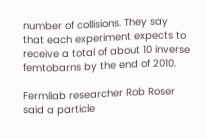number of collisions. They say that each experiment expects to receive a total of about 10 inverse femtobarns by the end of 2010.

Fermilab researcher Rob Roser said a particle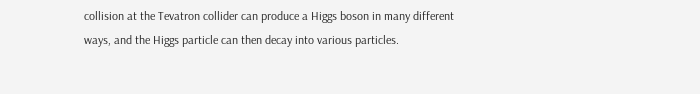collision at the Tevatron collider can produce a Higgs boson in many different ways, and the Higgs particle can then decay into various particles.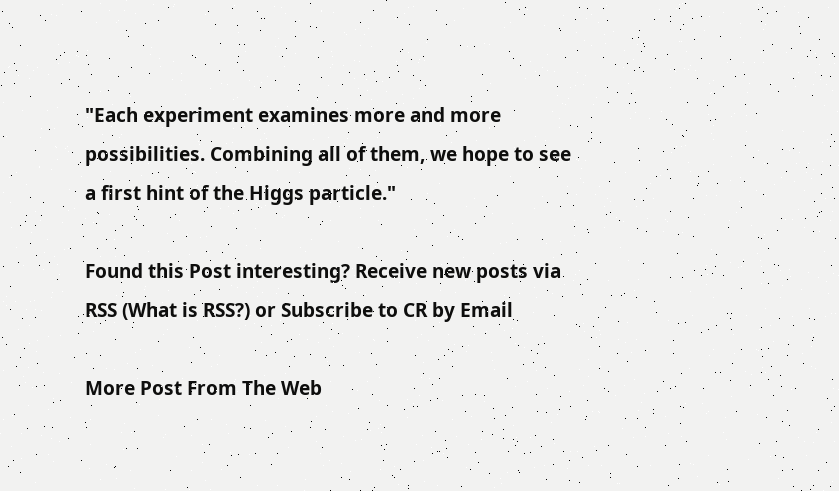"Each experiment examines more and more possibilities. Combining all of them, we hope to see a first hint of the Higgs particle."

Found this Post interesting? Receive new posts via RSS (What is RSS?) or Subscribe to CR by Email

More Post From The Web